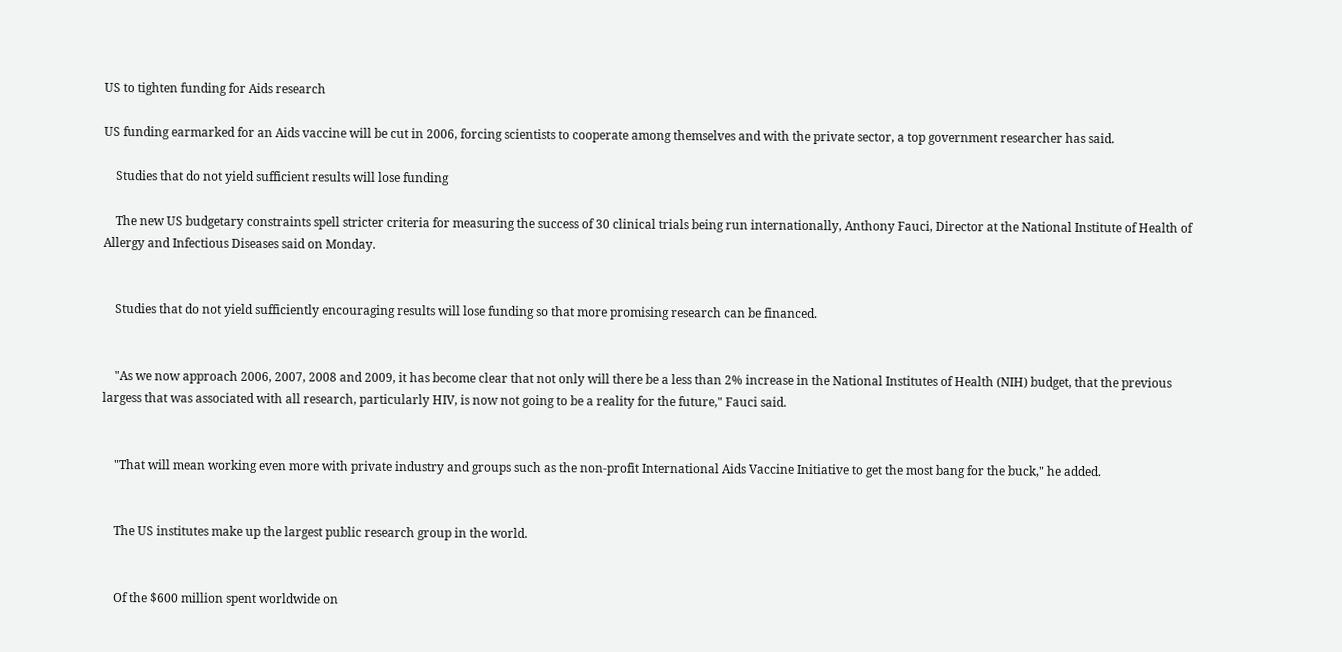US to tighten funding for Aids research

US funding earmarked for an Aids vaccine will be cut in 2006, forcing scientists to cooperate among themselves and with the private sector, a top government researcher has said.

    Studies that do not yield sufficient results will lose funding

    The new US budgetary constraints spell stricter criteria for measuring the success of 30 clinical trials being run internationally, Anthony Fauci, Director at the National Institute of Health of Allergy and Infectious Diseases said on Monday.


    Studies that do not yield sufficiently encouraging results will lose funding so that more promising research can be financed.


    "As we now approach 2006, 2007, 2008 and 2009, it has become clear that not only will there be a less than 2% increase in the National Institutes of Health (NIH) budget, that the previous largess that was associated with all research, particularly HIV, is now not going to be a reality for the future," Fauci said.


    "That will mean working even more with private industry and groups such as the non-profit International Aids Vaccine Initiative to get the most bang for the buck," he added.


    The US institutes make up the largest public research group in the world.


    Of the $600 million spent worldwide on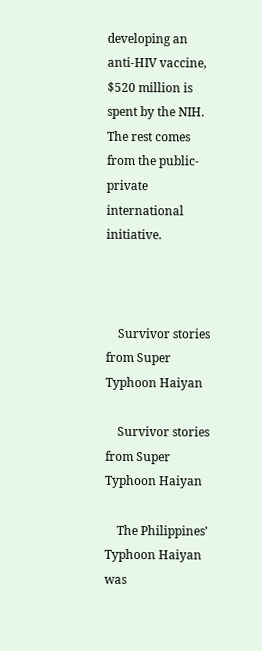developing an anti-HIV vaccine, $520 million is spent by the NIH. The rest comes from the public-private international initiative.



    Survivor stories from Super Typhoon Haiyan

    Survivor stories from Super Typhoon Haiyan

    The Philippines’ Typhoon Haiyan was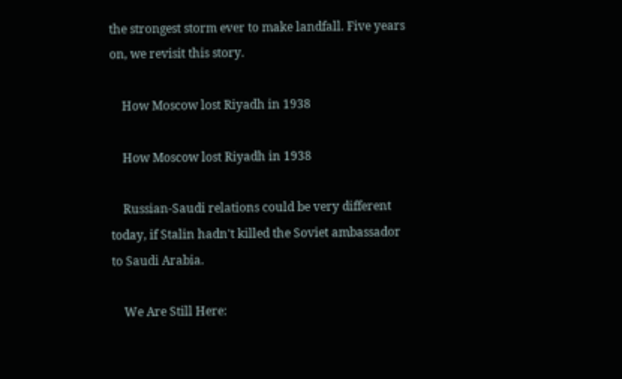the strongest storm ever to make landfall. Five years on, we revisit this story.

    How Moscow lost Riyadh in 1938

    How Moscow lost Riyadh in 1938

    Russian-Saudi relations could be very different today, if Stalin hadn't killed the Soviet ambassador to Saudi Arabia.

    We Are Still Here: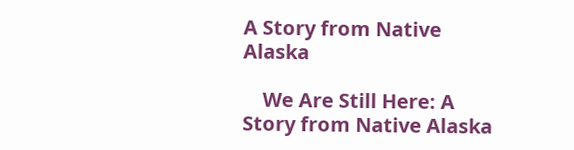A Story from Native Alaska

    We Are Still Here: A Story from Native Alaska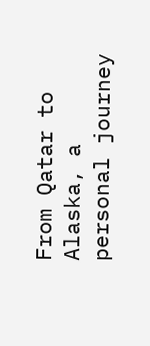From Qatar to Alaska, a personal journey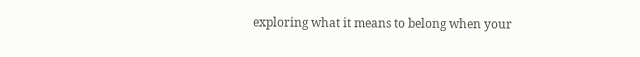exploring what it means to belong when your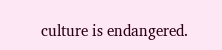culture is endangered.